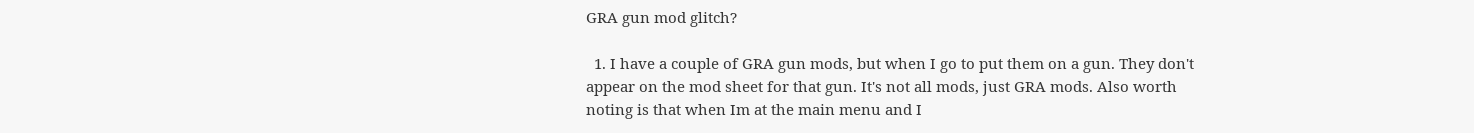GRA gun mod glitch?

  1. I have a couple of GRA gun mods, but when I go to put them on a gun. They don't appear on the mod sheet for that gun. It's not all mods, just GRA mods. Also worth noting is that when Im at the main menu and I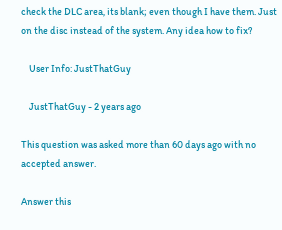check the DLC area, its blank; even though I have them. Just on the disc instead of the system. Any idea how to fix?

    User Info: JustThatGuy

    JustThatGuy - 2 years ago

This question was asked more than 60 days ago with no accepted answer.

Answer this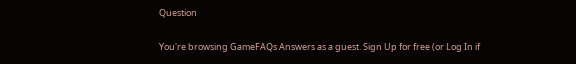Question

You're browsing GameFAQs Answers as a guest. Sign Up for free (or Log In if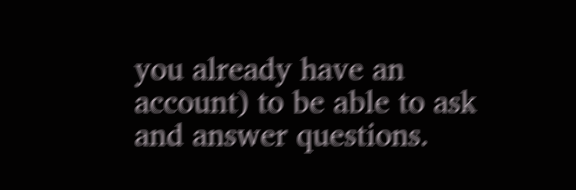you already have an account) to be able to ask and answer questions.